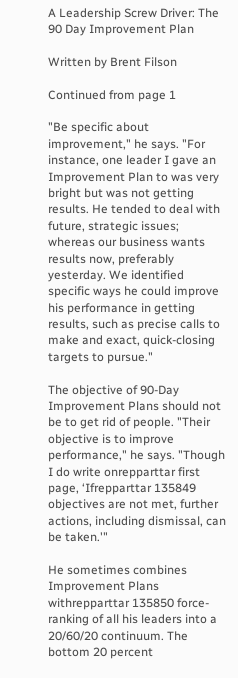A Leadership Screw Driver: The 90 Day Improvement Plan

Written by Brent Filson

Continued from page 1

"Be specific about improvement," he says. "For instance, one leader I gave an Improvement Plan to was very bright but was not getting results. He tended to deal with future, strategic issues; whereas our business wants results now, preferably yesterday. We identified specific ways he could improve his performance in getting results, such as precise calls to make and exact, quick-closing targets to pursue."

The objective of 90-Day Improvement Plans should not be to get rid of people. "Their objective is to improve performance," he says. "Though I do write onrepparttar first page, ‘Ifrepparttar 135849 objectives are not met, further actions, including dismissal, can be taken.'"

He sometimes combines Improvement Plans withrepparttar 135850 force-ranking of all his leaders into a 20/60/20 continuum. The bottom 20 percent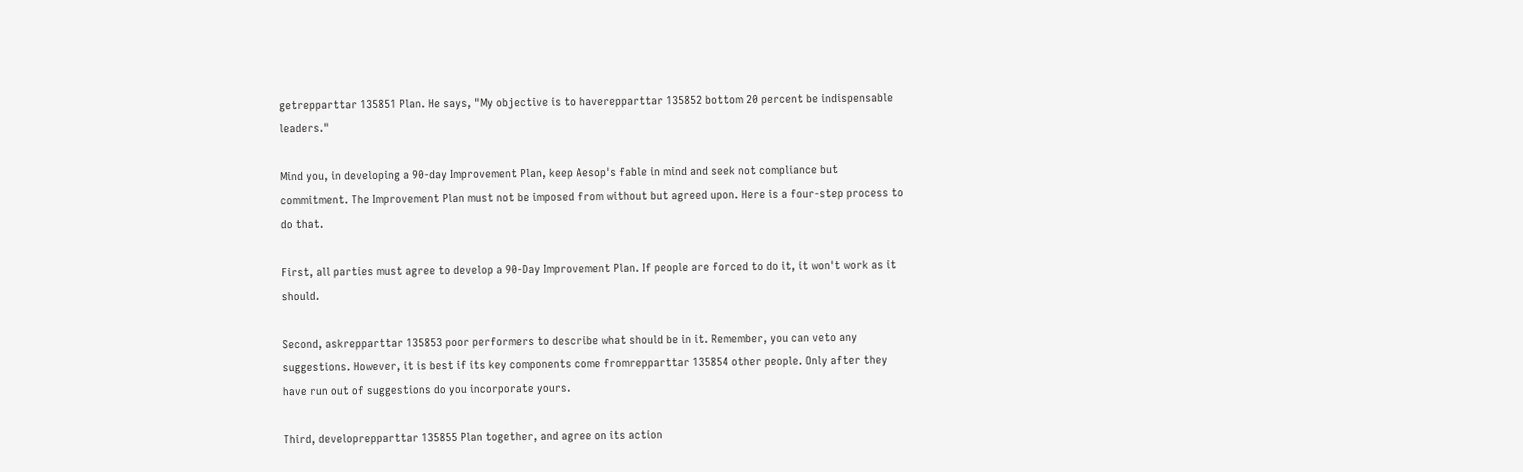getrepparttar 135851 Plan. He says, "My objective is to haverepparttar 135852 bottom 20 percent be indispensable leaders."

Mind you, in developing a 90-day Improvement Plan, keep Aesop's fable in mind and seek not compliance but commitment. The Improvement Plan must not be imposed from without but agreed upon. Here is a four-step process to do that.

First, all parties must agree to develop a 90-Day Improvement Plan. If people are forced to do it, it won't work as it should.

Second, askrepparttar 135853 poor performers to describe what should be in it. Remember, you can veto any suggestions. However, it is best if its key components come fromrepparttar 135854 other people. Only after they have run out of suggestions do you incorporate yours.

Third, developrepparttar 135855 Plan together, and agree on its action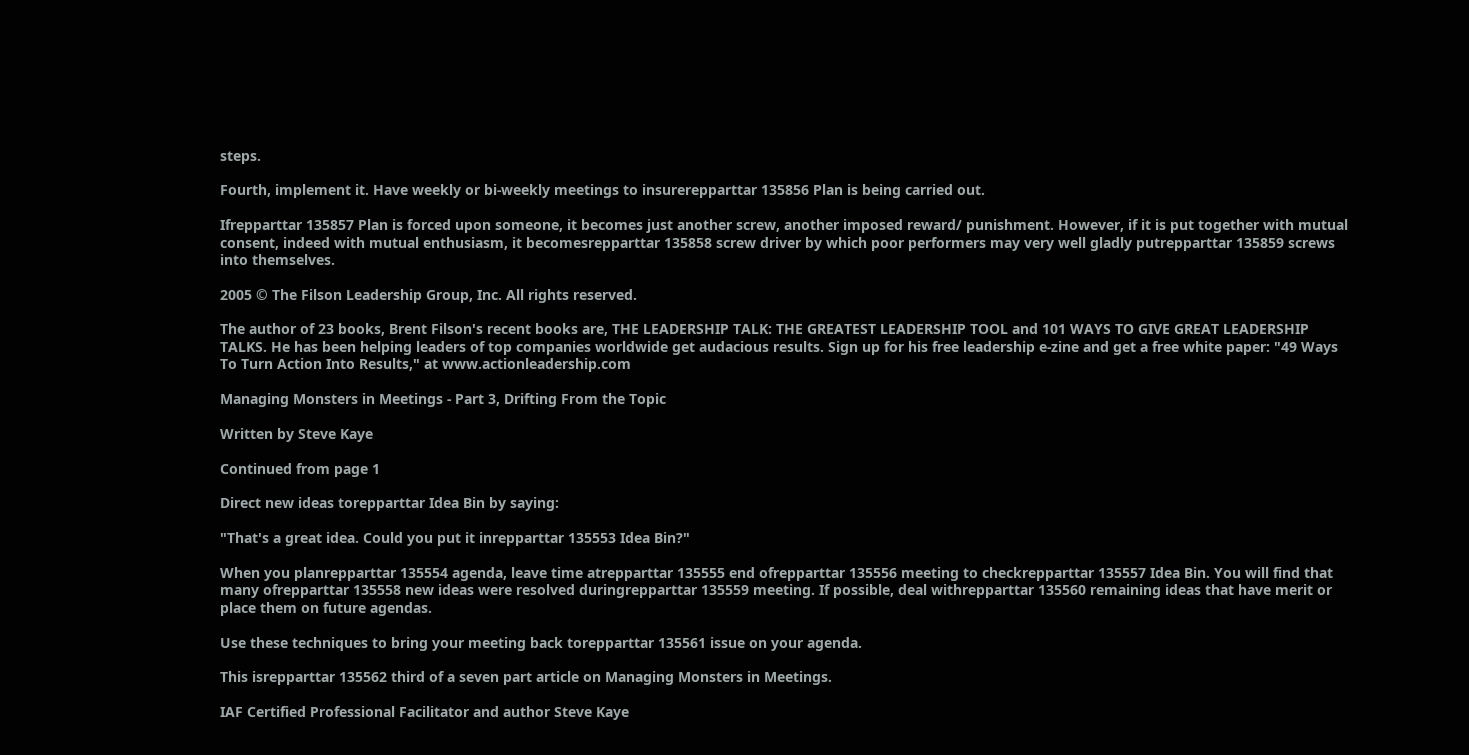steps.

Fourth, implement it. Have weekly or bi-weekly meetings to insurerepparttar 135856 Plan is being carried out.

Ifrepparttar 135857 Plan is forced upon someone, it becomes just another screw, another imposed reward/ punishment. However, if it is put together with mutual consent, indeed with mutual enthusiasm, it becomesrepparttar 135858 screw driver by which poor performers may very well gladly putrepparttar 135859 screws into themselves.

2005 © The Filson Leadership Group, Inc. All rights reserved.

The author of 23 books, Brent Filson's recent books are, THE LEADERSHIP TALK: THE GREATEST LEADERSHIP TOOL and 101 WAYS TO GIVE GREAT LEADERSHIP TALKS. He has been helping leaders of top companies worldwide get audacious results. Sign up for his free leadership e-zine and get a free white paper: "49 Ways To Turn Action Into Results," at www.actionleadership.com

Managing Monsters in Meetings - Part 3, Drifting From the Topic

Written by Steve Kaye

Continued from page 1

Direct new ideas torepparttar Idea Bin by saying:

"That's a great idea. Could you put it inrepparttar 135553 Idea Bin?"

When you planrepparttar 135554 agenda, leave time atrepparttar 135555 end ofrepparttar 135556 meeting to checkrepparttar 135557 Idea Bin. You will find that many ofrepparttar 135558 new ideas were resolved duringrepparttar 135559 meeting. If possible, deal withrepparttar 135560 remaining ideas that have merit or place them on future agendas.

Use these techniques to bring your meeting back torepparttar 135561 issue on your agenda.

This isrepparttar 135562 third of a seven part article on Managing Monsters in Meetings.

IAF Certified Professional Facilitator and author Steve Kaye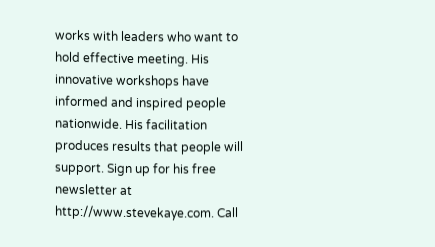works with leaders who want to hold effective meeting. His innovative workshops have informed and inspired people nationwide. His facilitation produces results that people will support. Sign up for his free newsletter at http://www.stevekaye.com. Call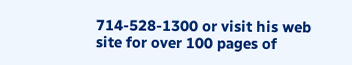714-528-1300 or visit his web site for over 100 pages of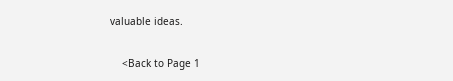valuable ideas.

    <Back to Page 1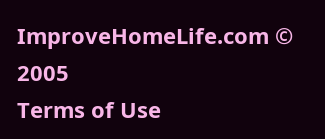ImproveHomeLife.com © 2005
Terms of Use